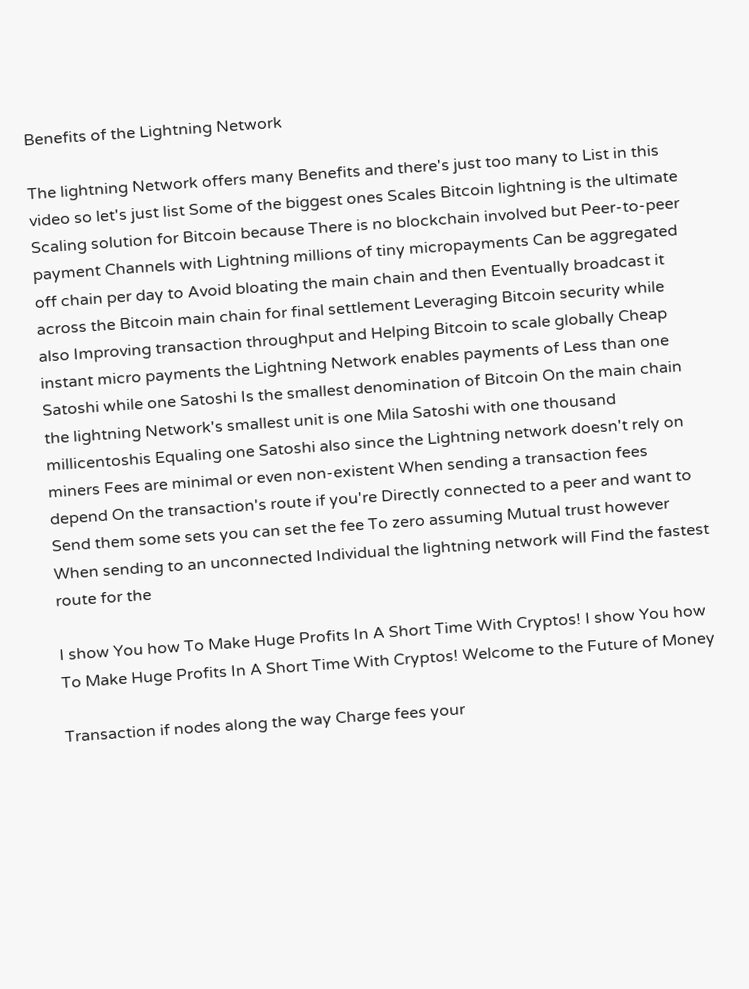Benefits of the Lightning Network

The lightning Network offers many Benefits and there's just too many to List in this video so let's just list Some of the biggest ones Scales Bitcoin lightning is the ultimate Scaling solution for Bitcoin because There is no blockchain involved but Peer-to-peer payment Channels with Lightning millions of tiny micropayments Can be aggregated off chain per day to Avoid bloating the main chain and then Eventually broadcast it across the Bitcoin main chain for final settlement Leveraging Bitcoin security while also Improving transaction throughput and Helping Bitcoin to scale globally Cheap instant micro payments the Lightning Network enables payments of Less than one Satoshi while one Satoshi Is the smallest denomination of Bitcoin On the main chain the lightning Network's smallest unit is one Mila Satoshi with one thousand millicentoshis Equaling one Satoshi also since the Lightning network doesn't rely on miners Fees are minimal or even non-existent When sending a transaction fees depend On the transaction's route if you're Directly connected to a peer and want to Send them some sets you can set the fee To zero assuming Mutual trust however When sending to an unconnected Individual the lightning network will Find the fastest route for the

I show You how To Make Huge Profits In A Short Time With Cryptos! I show You how To Make Huge Profits In A Short Time With Cryptos! Welcome to the Future of Money

Transaction if nodes along the way Charge fees your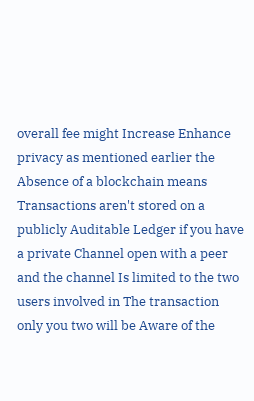overall fee might Increase Enhance privacy as mentioned earlier the Absence of a blockchain means Transactions aren't stored on a publicly Auditable Ledger if you have a private Channel open with a peer and the channel Is limited to the two users involved in The transaction only you two will be Aware of the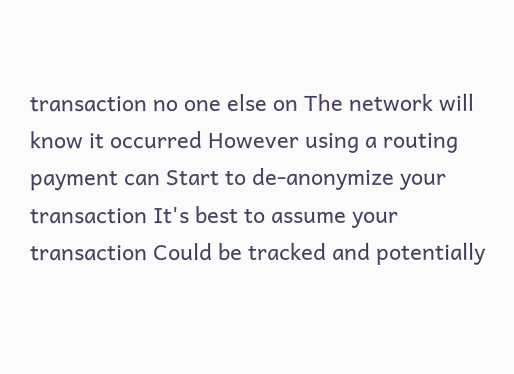transaction no one else on The network will know it occurred However using a routing payment can Start to de-anonymize your transaction It's best to assume your transaction Could be tracked and potentially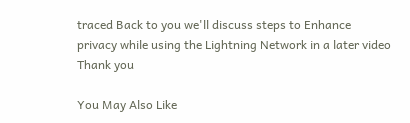traced Back to you we'll discuss steps to Enhance privacy while using the Lightning Network in a later video Thank you

You May Also Like